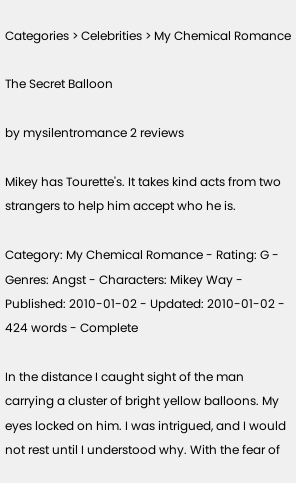Categories > Celebrities > My Chemical Romance

The Secret Balloon

by mysilentromance 2 reviews

Mikey has Tourette's. It takes kind acts from two strangers to help him accept who he is.

Category: My Chemical Romance - Rating: G - Genres: Angst - Characters: Mikey Way - Published: 2010-01-02 - Updated: 2010-01-02 - 424 words - Complete

In the distance I caught sight of the man carrying a cluster of bright yellow balloons. My eyes locked on him. I was intrigued, and I would not rest until I understood why. With the fear of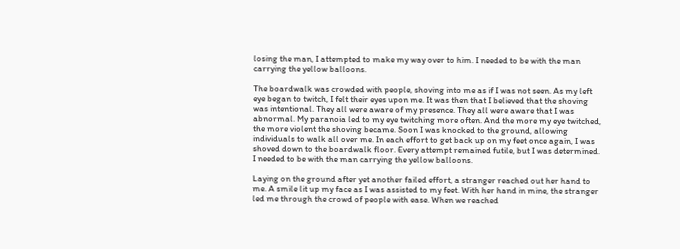losing the man, I attempted to make my way over to him. I needed to be with the man carrying the yellow balloons.

The boardwalk was crowded with people, shoving into me as if I was not seen. As my left eye began to twitch, I felt their eyes upon me. It was then that I believed that the shoving was intentional. They all were aware of my presence. They all were aware that I was abnormal. My paranoia led to my eye twitching more often. And the more my eye twitched, the more violent the shoving became. Soon I was knocked to the ground, allowing individuals to walk all over me. In each effort to get back up on my feet once again, I was shoved down to the boardwalk floor. Every attempt remained futile, but I was determined. I needed to be with the man carrying the yellow balloons.

Laying on the ground after yet another failed effort, a stranger reached out her hand to me. A smile lit up my face as I was assisted to my feet. With her hand in mine, the stranger led me through the crowd of people with ease. When we reached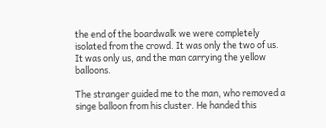the end of the boardwalk we were completely isolated from the crowd. It was only the two of us. It was only us, and the man carrying the yellow balloons.

The stranger guided me to the man, who removed a singe balloon from his cluster. He handed this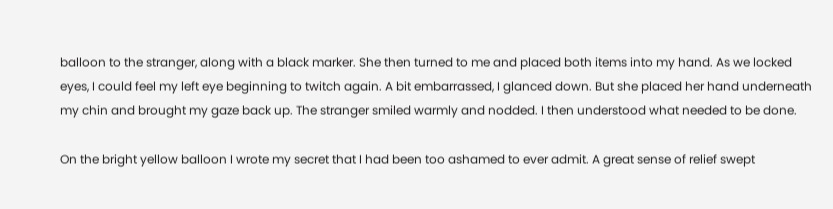balloon to the stranger, along with a black marker. She then turned to me and placed both items into my hand. As we locked eyes, I could feel my left eye beginning to twitch again. A bit embarrassed, I glanced down. But she placed her hand underneath my chin and brought my gaze back up. The stranger smiled warmly and nodded. I then understood what needed to be done.

On the bright yellow balloon I wrote my secret that I had been too ashamed to ever admit. A great sense of relief swept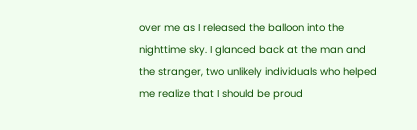over me as I released the balloon into the nighttime sky. I glanced back at the man and the stranger, two unlikely individuals who helped me realize that I should be proud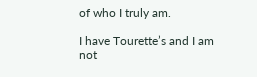of who I truly am.

I have Tourette’s and I am not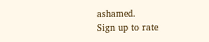ashamed.
Sign up to rate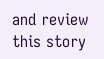and review this story